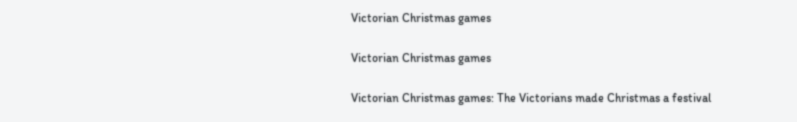Victorian Christmas games

Victorian Christmas games

Victorian Christmas games: The Victorians made Christmas a festival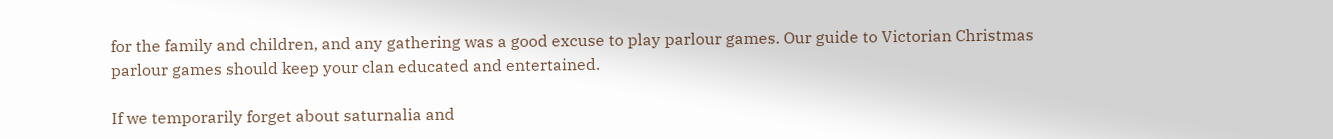for the family and children, and any gathering was a good excuse to play parlour games. Our guide to Victorian Christmas parlour games should keep your clan educated and entertained.

If we temporarily forget about saturnalia and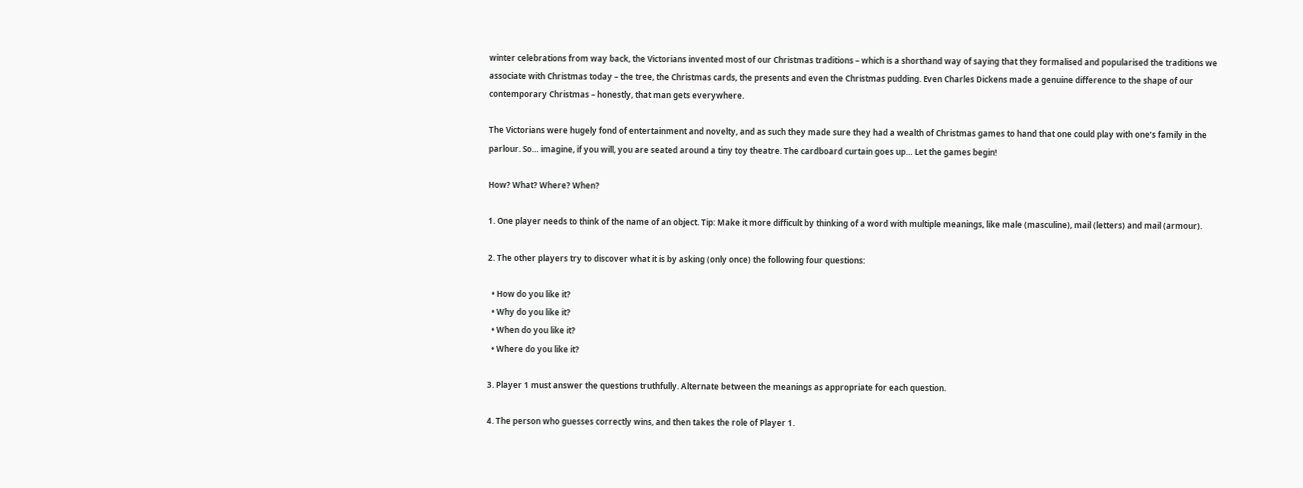winter celebrations from way back, the Victorians invented most of our Christmas traditions – which is a shorthand way of saying that they formalised and popularised the traditions we associate with Christmas today – the tree, the Christmas cards, the presents and even the Christmas pudding. Even Charles Dickens made a genuine difference to the shape of our contemporary Christmas – honestly, that man gets everywhere.

The Victorians were hugely fond of entertainment and novelty, and as such they made sure they had a wealth of Christmas games to hand that one could play with one’s family in the parlour. So… imagine, if you will, you are seated around a tiny toy theatre. The cardboard curtain goes up… Let the games begin!

How? What? Where? When?

1. One player needs to think of the name of an object. Tip: Make it more difficult by thinking of a word with multiple meanings, like male (masculine), mail (letters) and mail (armour).

2. The other players try to discover what it is by asking (only once) the following four questions:

  • How do you like it?
  • Why do you like it?
  • When do you like it?
  • Where do you like it?

3. Player 1 must answer the questions truthfully. Alternate between the meanings as appropriate for each question.

4. The person who guesses correctly wins, and then takes the role of Player 1.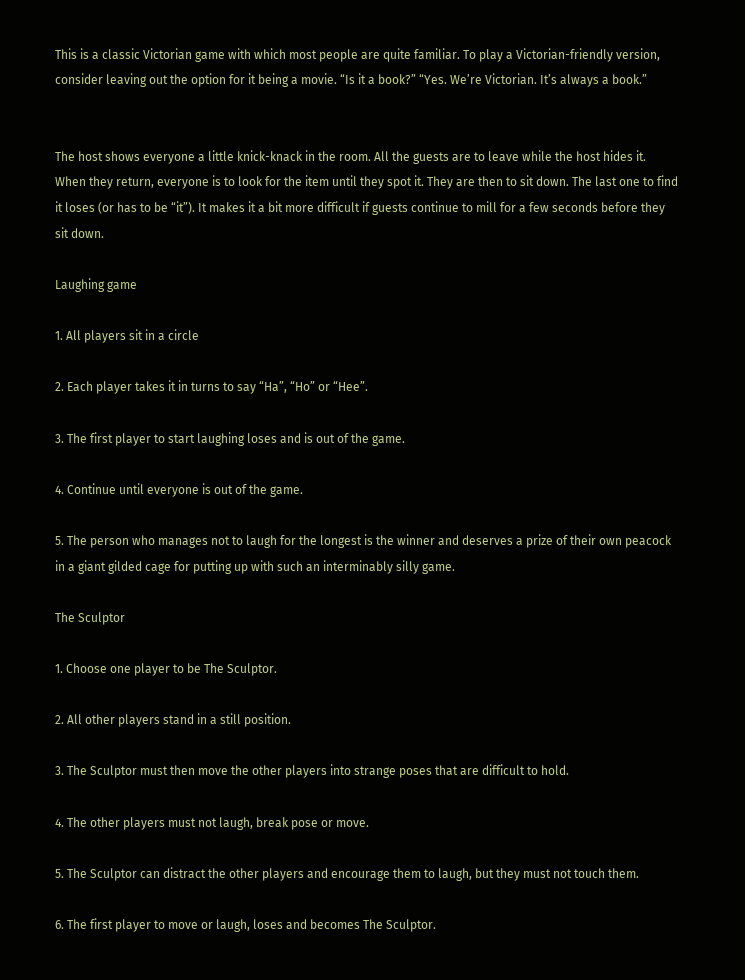This is a classic Victorian game with which most people are quite familiar. To play a Victorian-friendly version, consider leaving out the option for it being a movie. “Is it a book?” “Yes. We’re Victorian. It’s always a book.”


The host shows everyone a little knick-knack in the room. All the guests are to leave while the host hides it. When they return, everyone is to look for the item until they spot it. They are then to sit down. The last one to find it loses (or has to be “it”). It makes it a bit more difficult if guests continue to mill for a few seconds before they sit down.

Laughing game

1. All players sit in a circle

2. Each player takes it in turns to say “Ha”, “Ho” or “Hee”.

3. The first player to start laughing loses and is out of the game.

4. Continue until everyone is out of the game.

5. The person who manages not to laugh for the longest is the winner and deserves a prize of their own peacock in a giant gilded cage for putting up with such an interminably silly game.

The Sculptor

1. Choose one player to be The Sculptor.

2. All other players stand in a still position.

3. The Sculptor must then move the other players into strange poses that are difficult to hold.

4. The other players must not laugh, break pose or move.

5. The Sculptor can distract the other players and encourage them to laugh, but they must not touch them.

6. The first player to move or laugh, loses and becomes The Sculptor.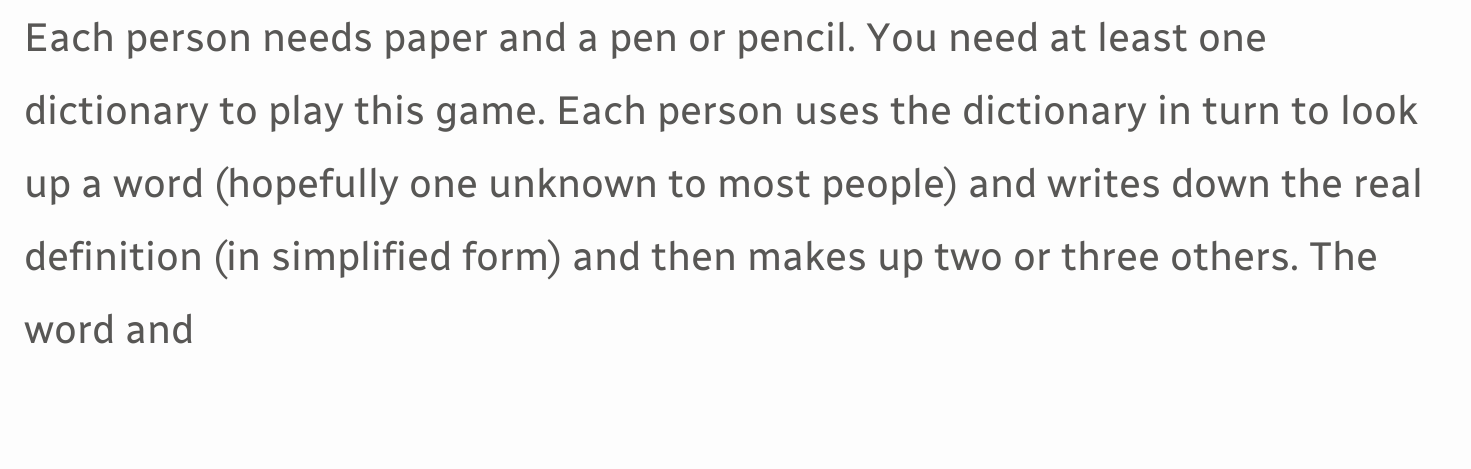Each person needs paper and a pen or pencil. You need at least one dictionary to play this game. Each person uses the dictionary in turn to look up a word (hopefully one unknown to most people) and writes down the real definition (in simplified form) and then makes up two or three others. The word and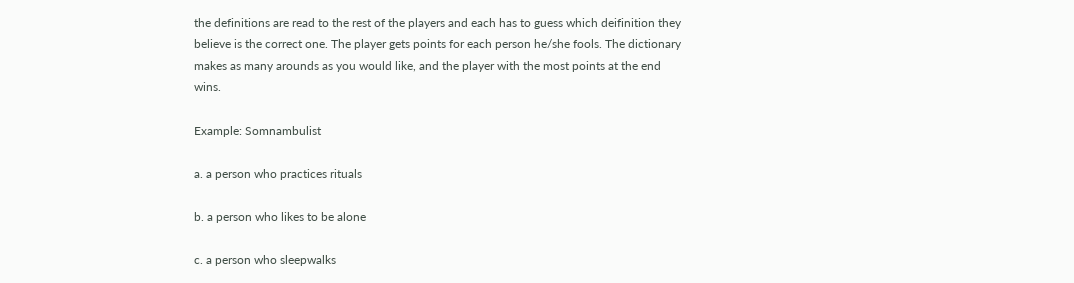the definitions are read to the rest of the players and each has to guess which deifinition they believe is the correct one. The player gets points for each person he/she fools. The dictionary makes as many arounds as you would like, and the player with the most points at the end wins.

Example: Somnambulist

a. a person who practices rituals

b. a person who likes to be alone

c. a person who sleepwalks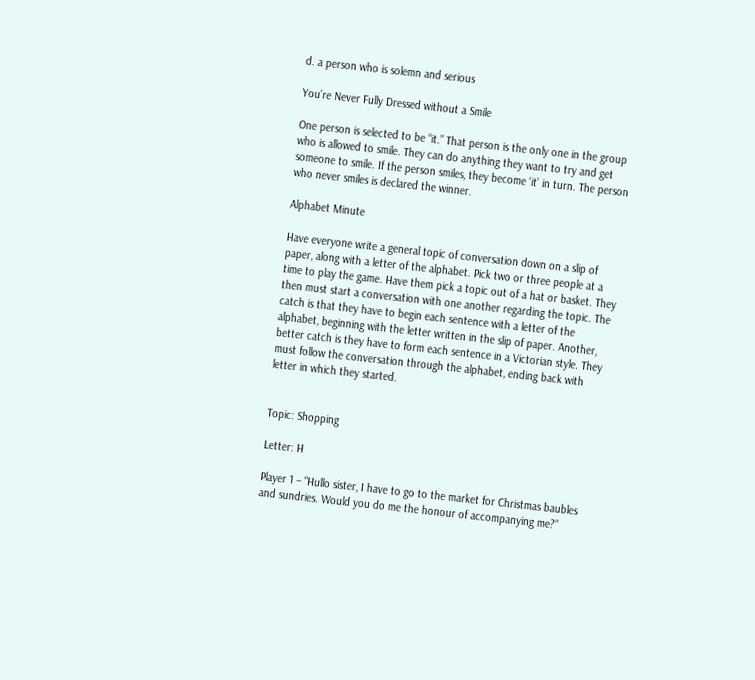d. a person who is solemn and serious

You’re Never Fully Dressed without a Smile

One person is selected to be “it.” That person is the only one in the group who is allowed to smile. They can do anything they want to try and get someone to smile. If the person smiles, they become ‘it’ in turn. The person who never smiles is declared the winner.

Alphabet Minute

Have everyone write a general topic of conversation down on a slip of paper, along with a letter of the alphabet. Pick two or three people at a time to play the game. Have them pick a topic out of a hat or basket. They then must start a conversation with one another regarding the topic. The catch is that they have to begin each sentence with a letter of the alphabet, beginning with the letter written in the slip of paper. Another, better catch is they have to form each sentence in a Victorian style. They must follow the conversation through the alphabet, ending back with letter in which they started.


Topic: Shopping

Letter: H

Player 1 – “Hullo sister, I have to go to the market for Christmas baubles and sundries. Would you do me the honour of accompanying me?”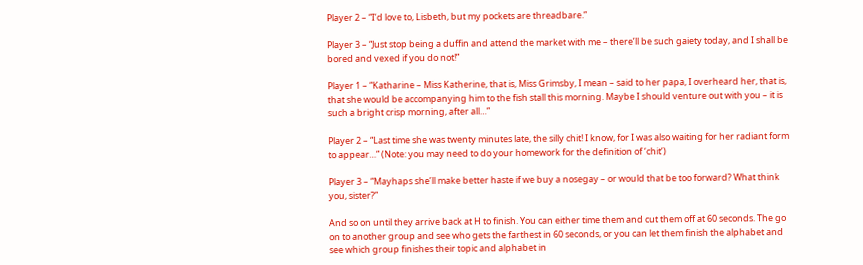Player 2 – “I’d love to, Lisbeth, but my pockets are threadbare.”

Player 3 – “Just stop being a duffin and attend the market with me – there’ll be such gaiety today, and I shall be bored and vexed if you do not!”

Player 1 – “Katharine – Miss Katherine, that is, Miss Grimsby, I mean – said to her papa, I overheard her, that is, that she would be accompanying him to the fish stall this morning. Maybe I should venture out with you – it is such a bright crisp morning, after all…”

Player 2 – “Last time she was twenty minutes late, the silly chit! I know, for I was also waiting for her radiant form to appear…” (Note: you may need to do your homework for the definition of ‘chit’)

Player 3 – “Mayhaps she’ll make better haste if we buy a nosegay – or would that be too forward? What think you, sister?”

And so on until they arrive back at H to finish. You can either time them and cut them off at 60 seconds. The go on to another group and see who gets the farthest in 60 seconds, or you can let them finish the alphabet and see which group finishes their topic and alphabet in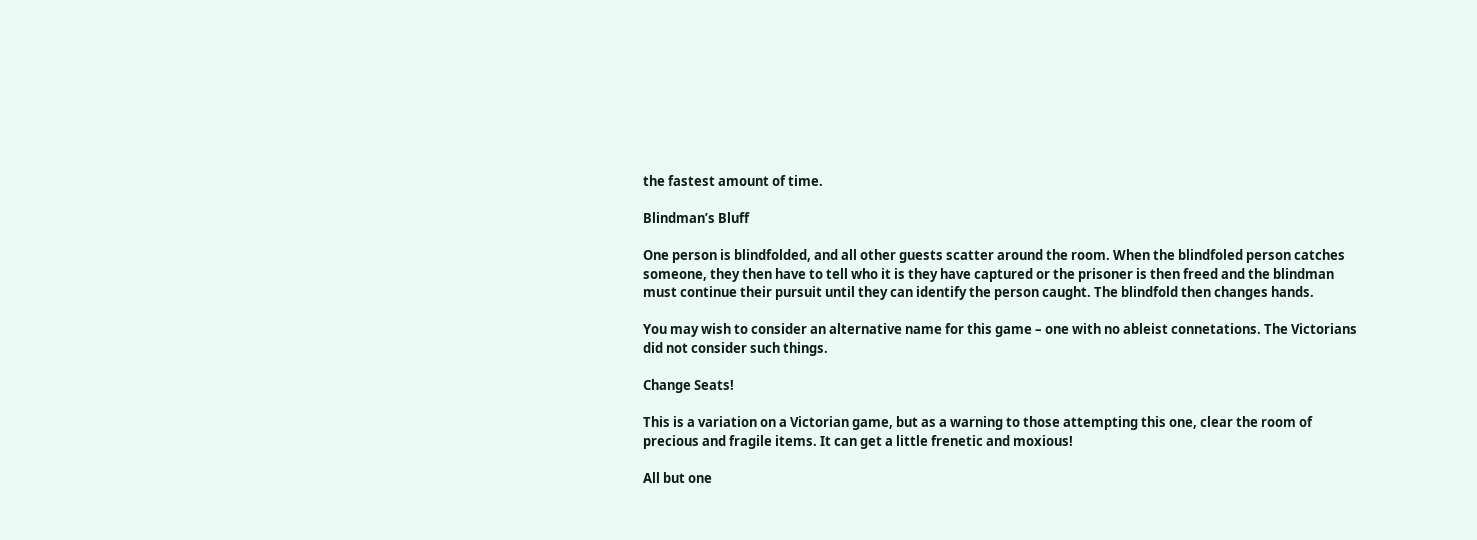the fastest amount of time.

Blindman’s Bluff

One person is blindfolded, and all other guests scatter around the room. When the blindfoled person catches someone, they then have to tell who it is they have captured or the prisoner is then freed and the blindman must continue their pursuit until they can identify the person caught. The blindfold then changes hands.

You may wish to consider an alternative name for this game – one with no ableist connetations. The Victorians did not consider such things.

Change Seats!

This is a variation on a Victorian game, but as a warning to those attempting this one, clear the room of precious and fragile items. It can get a little frenetic and moxious!

All but one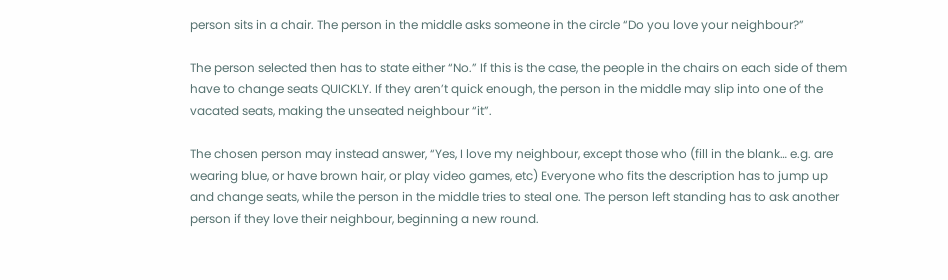person sits in a chair. The person in the middle asks someone in the circle “Do you love your neighbour?”

The person selected then has to state either “No.” If this is the case, the people in the chairs on each side of them have to change seats QUICKLY. If they aren’t quick enough, the person in the middle may slip into one of the vacated seats, making the unseated neighbour “it”.

The chosen person may instead answer, “Yes, I love my neighbour, except those who (fill in the blank… e.g. are wearing blue, or have brown hair, or play video games, etc) Everyone who fits the description has to jump up and change seats, while the person in the middle tries to steal one. The person left standing has to ask another person if they love their neighbour, beginning a new round.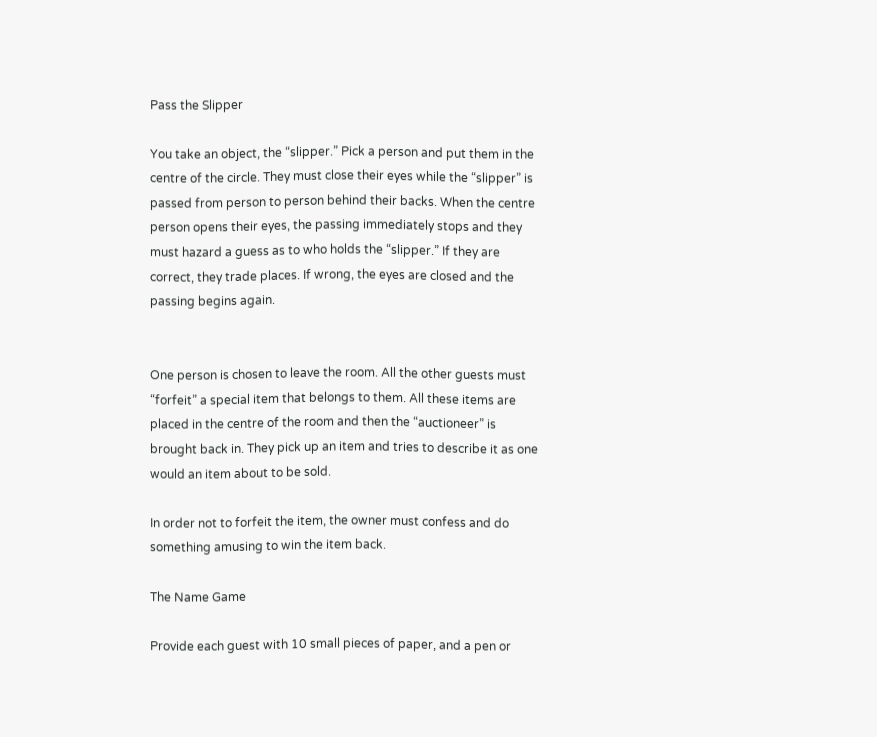Pass the Slipper

You take an object, the “slipper.” Pick a person and put them in the centre of the circle. They must close their eyes while the “slipper” is passed from person to person behind their backs. When the centre person opens their eyes, the passing immediately stops and they must hazard a guess as to who holds the “slipper.” If they are correct, they trade places. If wrong, the eyes are closed and the passing begins again.


One person is chosen to leave the room. All the other guests must “forfeit” a special item that belongs to them. All these items are placed in the centre of the room and then the “auctioneer” is brought back in. They pick up an item and tries to describe it as one would an item about to be sold.

In order not to forfeit the item, the owner must confess and do something amusing to win the item back.

The Name Game

Provide each guest with 10 small pieces of paper, and a pen or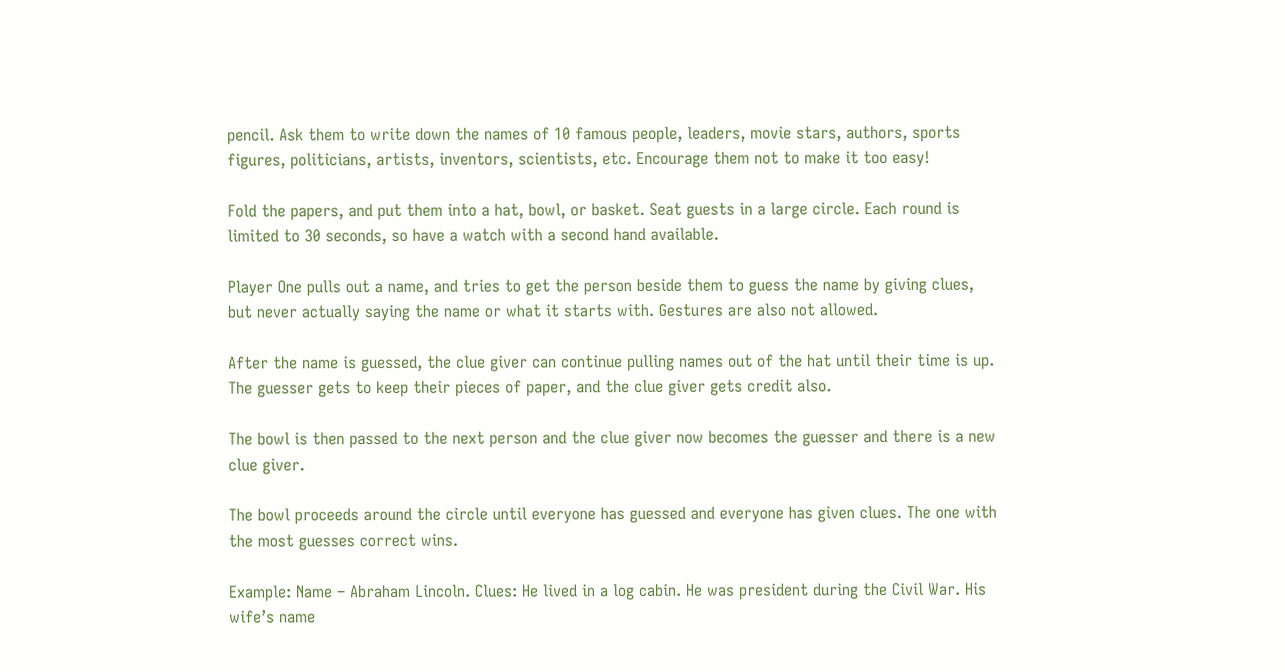pencil. Ask them to write down the names of 10 famous people, leaders, movie stars, authors, sports figures, politicians, artists, inventors, scientists, etc. Encourage them not to make it too easy!

Fold the papers, and put them into a hat, bowl, or basket. Seat guests in a large circle. Each round is limited to 30 seconds, so have a watch with a second hand available.

Player One pulls out a name, and tries to get the person beside them to guess the name by giving clues, but never actually saying the name or what it starts with. Gestures are also not allowed.

After the name is guessed, the clue giver can continue pulling names out of the hat until their time is up. The guesser gets to keep their pieces of paper, and the clue giver gets credit also.

The bowl is then passed to the next person and the clue giver now becomes the guesser and there is a new clue giver.

The bowl proceeds around the circle until everyone has guessed and everyone has given clues. The one with the most guesses correct wins.

Example: Name – Abraham Lincoln. Clues: He lived in a log cabin. He was president during the Civil War. His wife’s name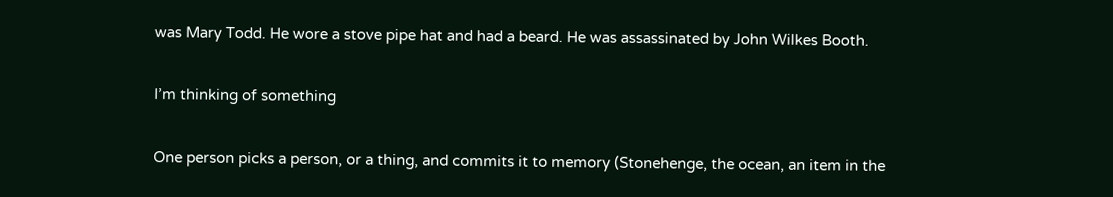was Mary Todd. He wore a stove pipe hat and had a beard. He was assassinated by John Wilkes Booth.

I’m thinking of something

One person picks a person, or a thing, and commits it to memory (Stonehenge, the ocean, an item in the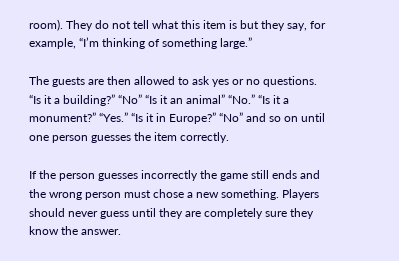room). They do not tell what this item is but they say, for example, “I’m thinking of something large.”

The guests are then allowed to ask yes or no questions. “Is it a building?” “No” “Is it an animal” “No.” “Is it a monument?” “Yes.” “Is it in Europe?” “No” and so on until one person guesses the item correctly.

If the person guesses incorrectly the game still ends and the wrong person must chose a new something. Players should never guess until they are completely sure they know the answer.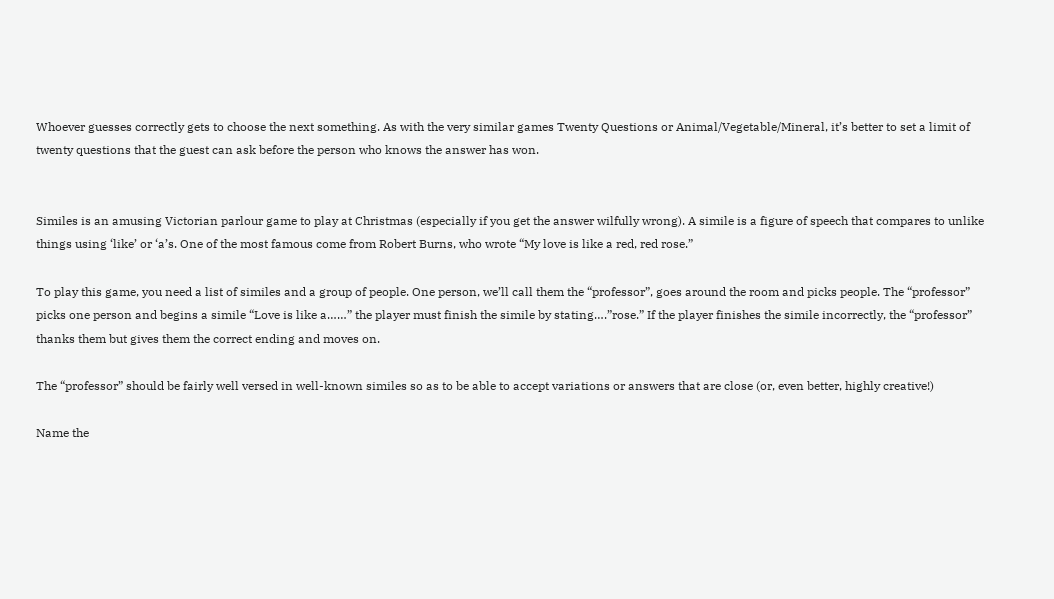Whoever guesses correctly gets to choose the next something. As with the very similar games Twenty Questions or Animal/Vegetable/Mineral, it’s better to set a limit of twenty questions that the guest can ask before the person who knows the answer has won.


Similes is an amusing Victorian parlour game to play at Christmas (especially if you get the answer wilfully wrong). A simile is a figure of speech that compares to unlike things using ‘like’ or ‘a’s. One of the most famous come from Robert Burns, who wrote “My love is like a red, red rose.”

To play this game, you need a list of similes and a group of people. One person, we’ll call them the “professor”, goes around the room and picks people. The “professor” picks one person and begins a simile “Love is like a……” the player must finish the simile by stating….”rose.” If the player finishes the simile incorrectly, the “professor” thanks them but gives them the correct ending and moves on.

The “professor” should be fairly well versed in well-known similes so as to be able to accept variations or answers that are close (or, even better, highly creative!)

Name the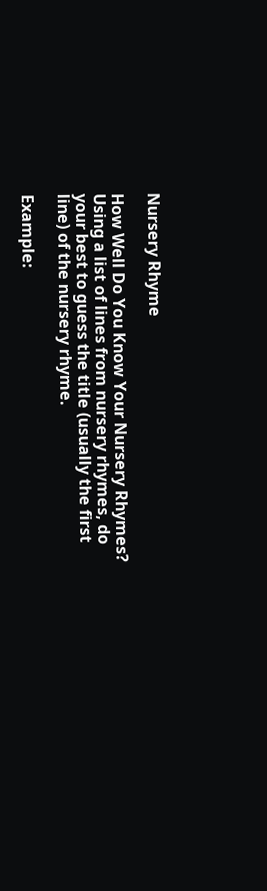Nursery Rhyme

How Well Do You Know Your Nursery Rhymes? Using a list of lines from nursery rhymes, do your best to guess the title (usually the first line) of the nursery rhyme.

Example: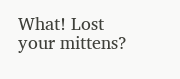What! Lost your mittens?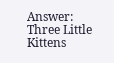Answer: Three Little Kittens